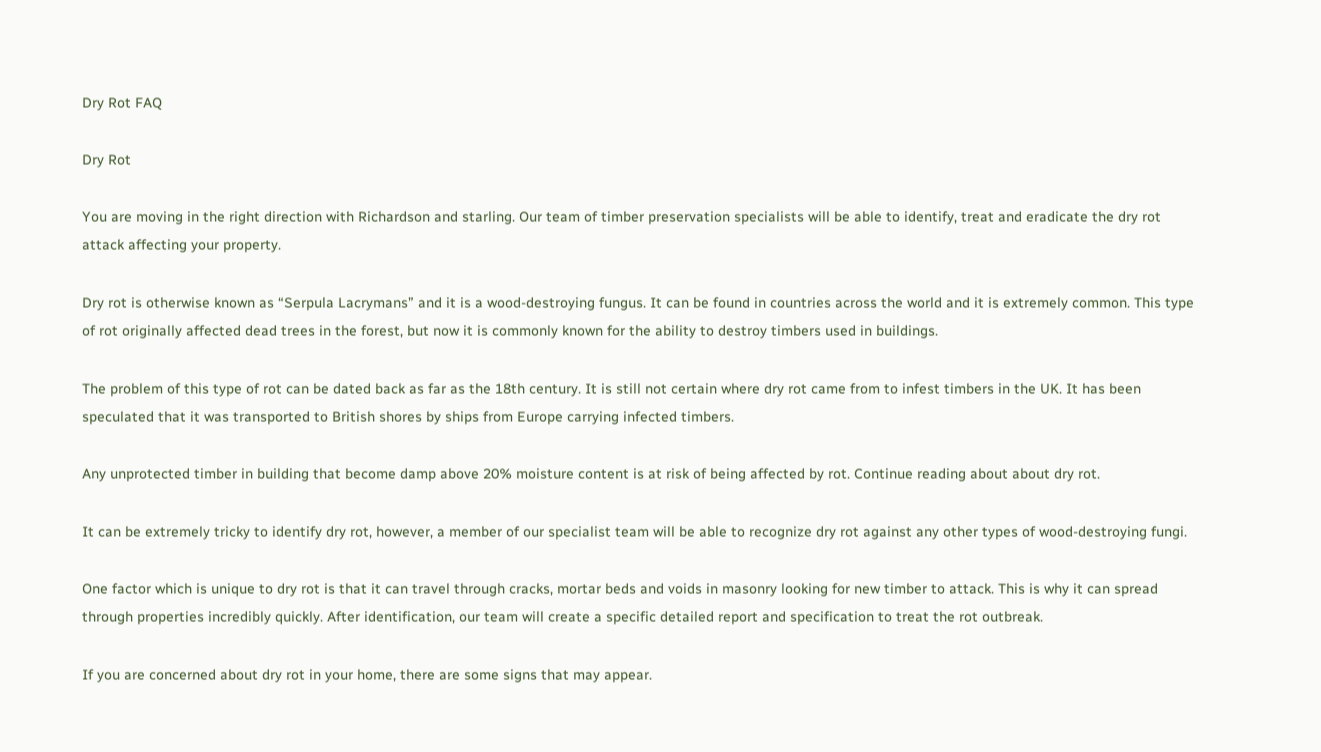Dry Rot FAQ

Dry Rot

You are moving in the right direction with Richardson and starling. Our team of timber preservation specialists will be able to identify, treat and eradicate the dry rot attack affecting your property.

Dry rot is otherwise known as “Serpula Lacrymans” and it is a wood-destroying fungus. It can be found in countries across the world and it is extremely common. This type of rot originally affected dead trees in the forest, but now it is commonly known for the ability to destroy timbers used in buildings.

The problem of this type of rot can be dated back as far as the 18th century. It is still not certain where dry rot came from to infest timbers in the UK. It has been speculated that it was transported to British shores by ships from Europe carrying infected timbers.

Any unprotected timber in building that become damp above 20% moisture content is at risk of being affected by rot. Continue reading about about dry rot.

It can be extremely tricky to identify dry rot, however, a member of our specialist team will be able to recognize dry rot against any other types of wood-destroying fungi.

One factor which is unique to dry rot is that it can travel through cracks, mortar beds and voids in masonry looking for new timber to attack. This is why it can spread through properties incredibly quickly. After identification, our team will create a specific detailed report and specification to treat the rot outbreak.

If you are concerned about dry rot in your home, there are some signs that may appear.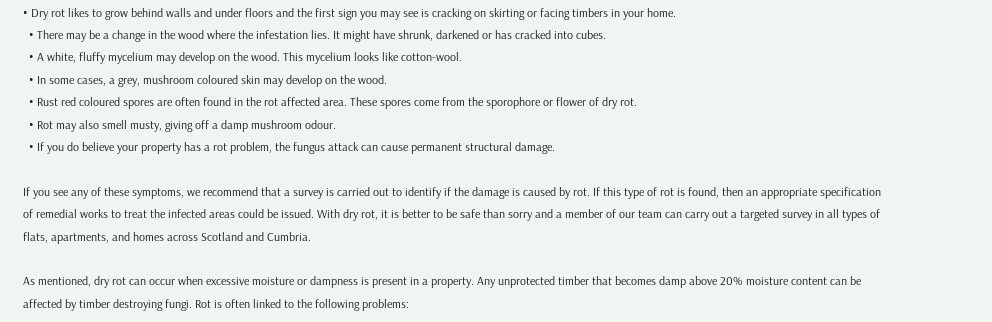• Dry rot likes to grow behind walls and under floors and the first sign you may see is cracking on skirting or facing timbers in your home.
  • There may be a change in the wood where the infestation lies. It might have shrunk, darkened or has cracked into cubes.
  • A white, fluffy mycelium may develop on the wood. This mycelium looks like cotton-wool.
  • In some cases, a grey, mushroom coloured skin may develop on the wood.
  • Rust red coloured spores are often found in the rot affected area. These spores come from the sporophore or flower of dry rot.
  • Rot may also smell musty, giving off a damp mushroom odour.
  • If you do believe your property has a rot problem, the fungus attack can cause permanent structural damage.

If you see any of these symptoms, we recommend that a survey is carried out to identify if the damage is caused by rot. If this type of rot is found, then an appropriate specification of remedial works to treat the infected areas could be issued. With dry rot, it is better to be safe than sorry and a member of our team can carry out a targeted survey in all types of flats, apartments, and homes across Scotland and Cumbria.

As mentioned, dry rot can occur when excessive moisture or dampness is present in a property. Any unprotected timber that becomes damp above 20% moisture content can be affected by timber destroying fungi. Rot is often linked to the following problems: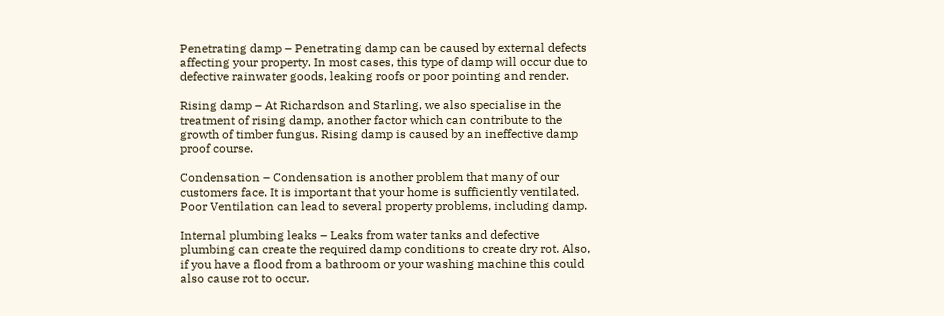Penetrating damp – Penetrating damp can be caused by external defects affecting your property. In most cases, this type of damp will occur due to defective rainwater goods, leaking roofs or poor pointing and render.

Rising damp – At Richardson and Starling, we also specialise in the treatment of rising damp, another factor which can contribute to the growth of timber fungus. Rising damp is caused by an ineffective damp proof course.

Condensation – Condensation is another problem that many of our customers face. It is important that your home is sufficiently ventilated. Poor Ventilation can lead to several property problems, including damp.

Internal plumbing leaks – Leaks from water tanks and defective plumbing can create the required damp conditions to create dry rot. Also, if you have a flood from a bathroom or your washing machine this could also cause rot to occur.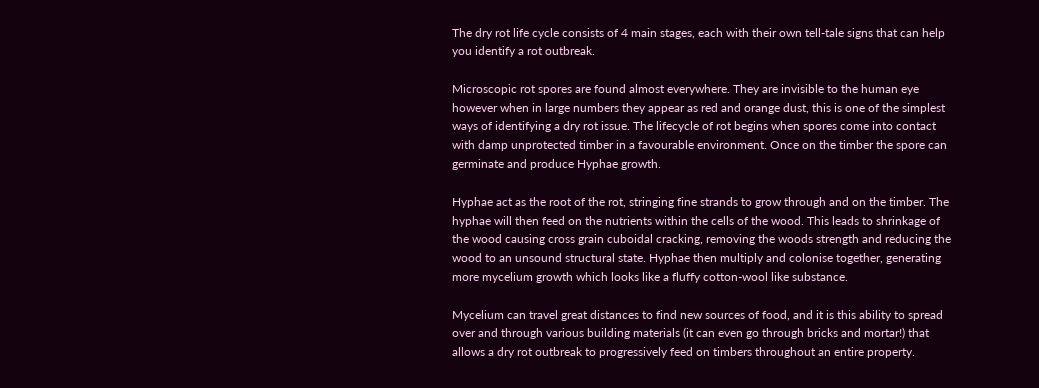The dry rot life cycle consists of 4 main stages, each with their own tell-tale signs that can help you identify a rot outbreak.

Microscopic rot spores are found almost everywhere. They are invisible to the human eye however when in large numbers they appear as red and orange dust, this is one of the simplest ways of identifying a dry rot issue. The lifecycle of rot begins when spores come into contact with damp unprotected timber in a favourable environment. Once on the timber the spore can germinate and produce Hyphae growth.

Hyphae act as the root of the rot, stringing fine strands to grow through and on the timber. The hyphae will then feed on the nutrients within the cells of the wood. This leads to shrinkage of the wood causing cross grain cuboidal cracking, removing the woods strength and reducing the wood to an unsound structural state. Hyphae then multiply and colonise together, generating more mycelium growth which looks like a fluffy cotton-wool like substance.

Mycelium can travel great distances to find new sources of food, and it is this ability to spread over and through various building materials (it can even go through bricks and mortar!) that allows a dry rot outbreak to progressively feed on timbers throughout an entire property.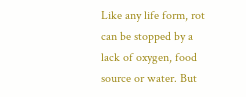Like any life form, rot can be stopped by a lack of oxygen, food source or water. But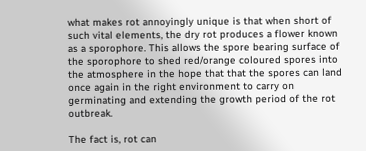what makes rot annoyingly unique is that when short of such vital elements, the dry rot produces a flower known as a sporophore. This allows the spore bearing surface of the sporophore to shed red/orange coloured spores into the atmosphere in the hope that that the spores can land once again in the right environment to carry on germinating and extending the growth period of the rot outbreak.

The fact is, rot can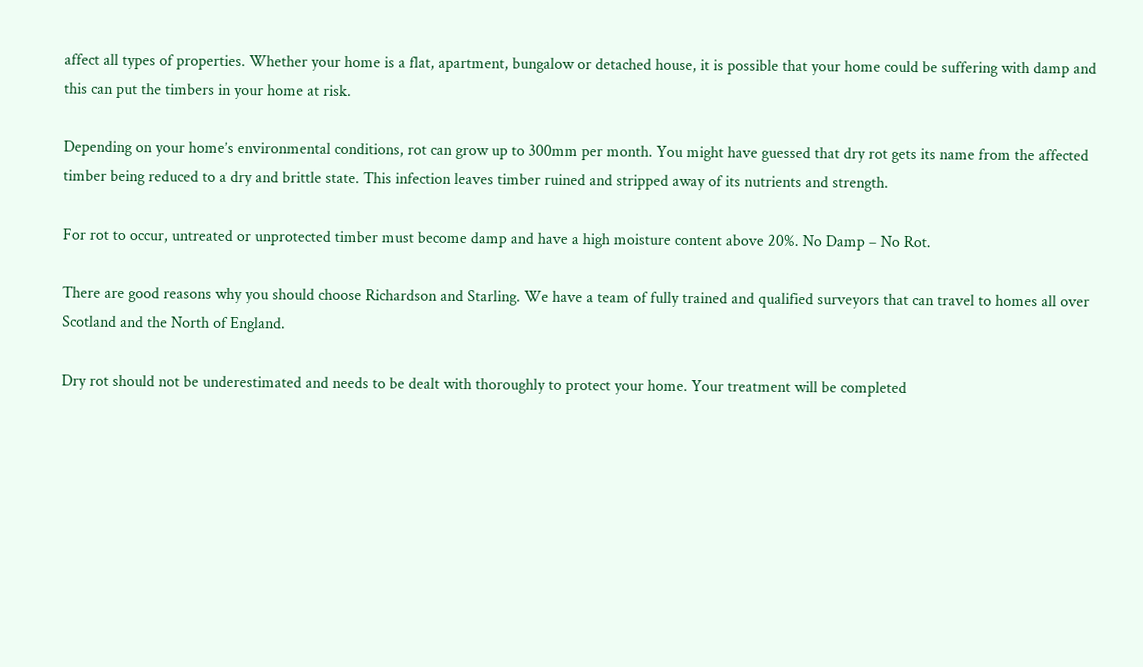affect all types of properties. Whether your home is a flat, apartment, bungalow or detached house, it is possible that your home could be suffering with damp and this can put the timbers in your home at risk.

Depending on your home’s environmental conditions, rot can grow up to 300mm per month. You might have guessed that dry rot gets its name from the affected timber being reduced to a dry and brittle state. This infection leaves timber ruined and stripped away of its nutrients and strength.

For rot to occur, untreated or unprotected timber must become damp and have a high moisture content above 20%. No Damp – No Rot.

There are good reasons why you should choose Richardson and Starling. We have a team of fully trained and qualified surveyors that can travel to homes all over Scotland and the North of England.

Dry rot should not be underestimated and needs to be dealt with thoroughly to protect your home. Your treatment will be completed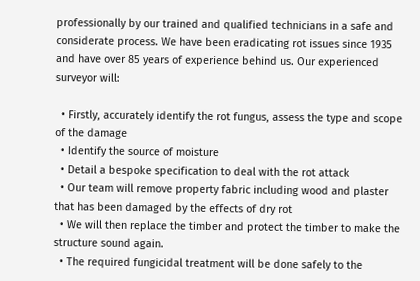professionally by our trained and qualified technicians in a safe and considerate process. We have been eradicating rot issues since 1935 and have over 85 years of experience behind us. Our experienced surveyor will:

  • Firstly, accurately identify the rot fungus, assess the type and scope of the damage
  • Identify the source of moisture
  • Detail a bespoke specification to deal with the rot attack
  • Our team will remove property fabric including wood and plaster that has been damaged by the effects of dry rot
  • We will then replace the timber and protect the timber to make the structure sound again.
  • The required fungicidal treatment will be done safely to the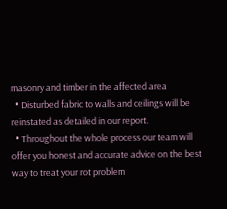masonry and timber in the affected area
  • Disturbed fabric to walls and ceilings will be reinstated as detailed in our report.
  • Throughout the whole process our team will offer you honest and accurate advice on the best way to treat your rot problem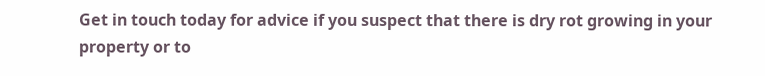Get in touch today for advice if you suspect that there is dry rot growing in your property or to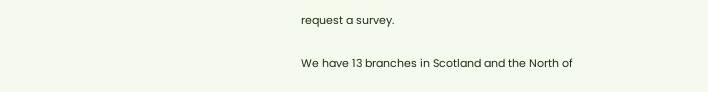request a survey.

We have 13 branches in Scotland and the North of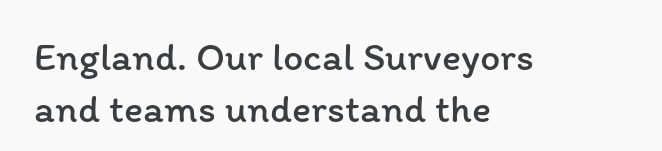England. Our local Surveyors and teams understand the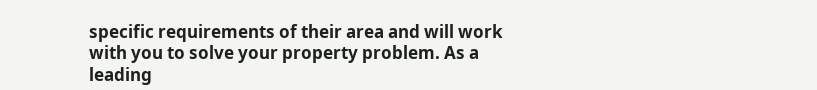specific requirements of their area and will work with you to solve your property problem. As a leading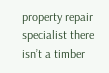property repair specialist there isn’t a timber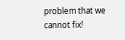problem that we cannot fix!